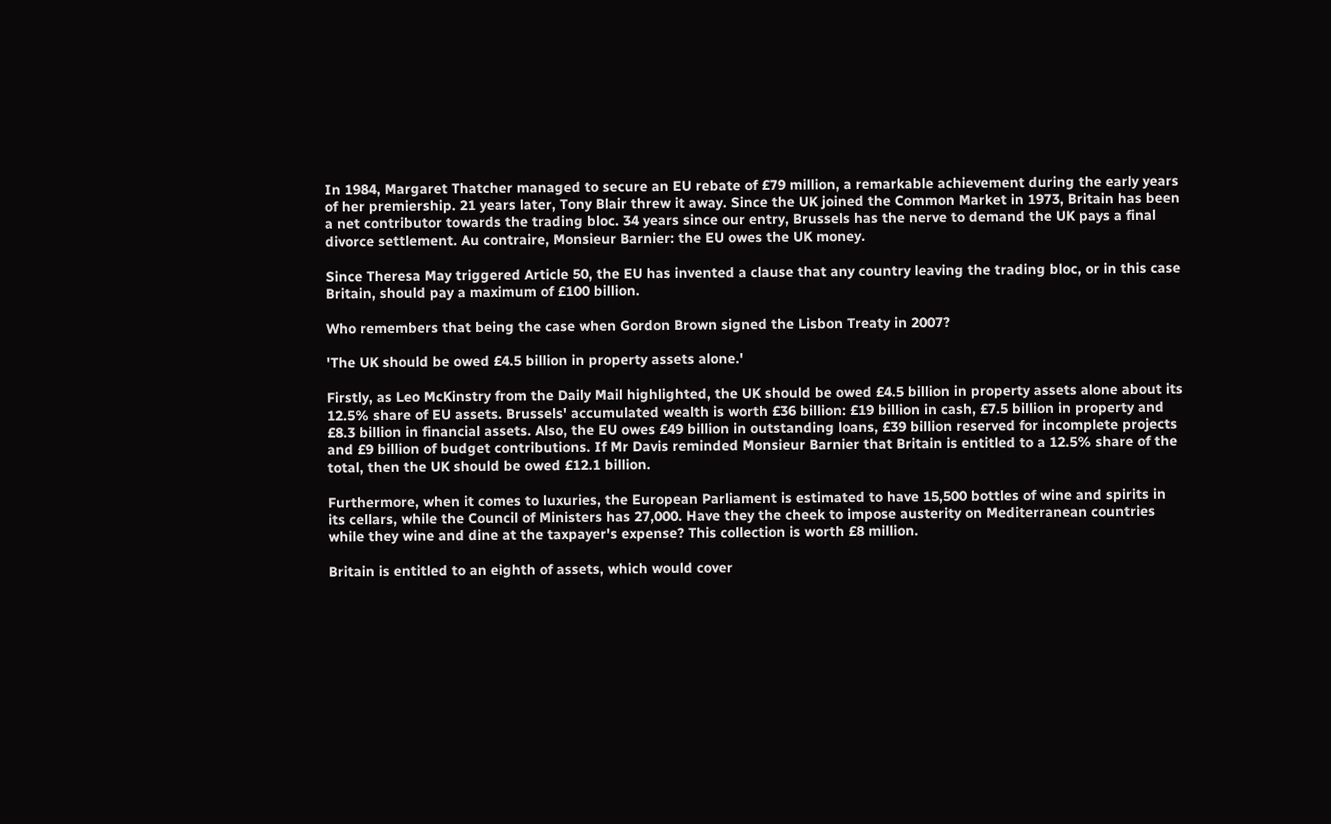In 1984, Margaret Thatcher managed to secure an EU rebate of £79 million, a remarkable achievement during the early years of her premiership. 21 years later, Tony Blair threw it away. Since the UK joined the Common Market in 1973, Britain has been a net contributor towards the trading bloc. 34 years since our entry, Brussels has the nerve to demand the UK pays a final divorce settlement. Au contraire, Monsieur Barnier: the EU owes the UK money.

Since Theresa May triggered Article 50, the EU has invented a clause that any country leaving the trading bloc, or in this case Britain, should pay a maximum of £100 billion.

Who remembers that being the case when Gordon Brown signed the Lisbon Treaty in 2007?

'The UK should be owed £4.5 billion in property assets alone.'

Firstly, as Leo McKinstry from the Daily Mail highlighted, the UK should be owed £4.5 billion in property assets alone about its 12.5% share of EU assets. Brussels' accumulated wealth is worth £36 billion: £19 billion in cash, £7.5 billion in property and £8.3 billion in financial assets. Also, the EU owes £49 billion in outstanding loans, £39 billion reserved for incomplete projects and £9 billion of budget contributions. If Mr Davis reminded Monsieur Barnier that Britain is entitled to a 12.5% share of the total, then the UK should be owed £12.1 billion.

Furthermore, when it comes to luxuries, the European Parliament is estimated to have 15,500 bottles of wine and spirits in its cellars, while the Council of Ministers has 27,000. Have they the cheek to impose austerity on Mediterranean countries while they wine and dine at the taxpayer's expense? This collection is worth £8 million.

Britain is entitled to an eighth of assets, which would cover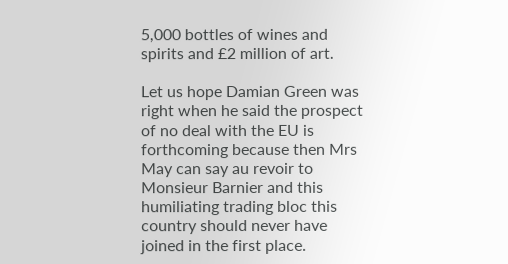5,000 bottles of wines and spirits and £2 million of art.

Let us hope Damian Green was right when he said the prospect of no deal with the EU is forthcoming because then Mrs May can say au revoir to Monsieur Barnier and this humiliating trading bloc this country should never have joined in the first place.